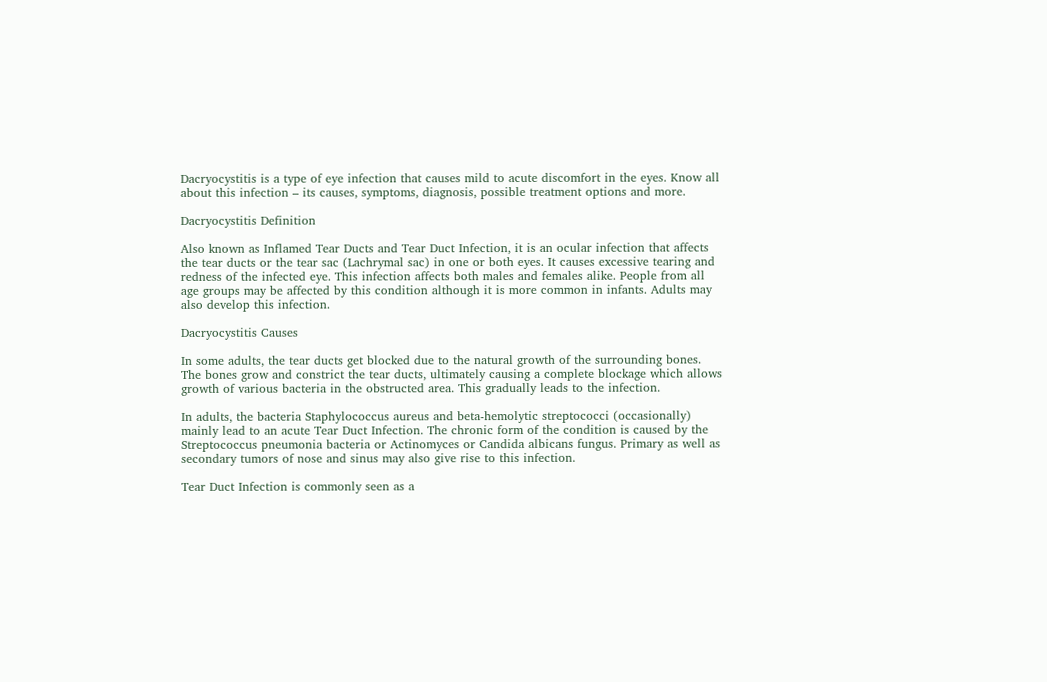Dacryocystitis is a type of eye infection that causes mild to acute discomfort in the eyes. Know all about this infection – its causes, symptoms, diagnosis, possible treatment options and more.

Dacryocystitis Definition

Also known as Inflamed Tear Ducts and Tear Duct Infection, it is an ocular infection that affects the tear ducts or the tear sac (Lachrymal sac) in one or both eyes. It causes excessive tearing and redness of the infected eye. This infection affects both males and females alike. People from all age groups may be affected by this condition although it is more common in infants. Adults may also develop this infection.

Dacryocystitis Causes

In some adults, the tear ducts get blocked due to the natural growth of the surrounding bones. The bones grow and constrict the tear ducts, ultimately causing a complete blockage which allows growth of various bacteria in the obstructed area. This gradually leads to the infection.

In adults, the bacteria Staphylococcus aureus and beta-hemolytic streptococci (occasionally) mainly lead to an acute Tear Duct Infection. The chronic form of the condition is caused by the Streptococcus pneumonia bacteria or Actinomyces or Candida albicans fungus. Primary as well as secondary tumors of nose and sinus may also give rise to this infection.

Tear Duct Infection is commonly seen as a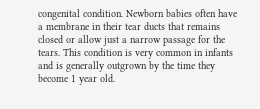congenital condition. Newborn babies often have a membrane in their tear ducts that remains closed or allow just a narrow passage for the tears. This condition is very common in infants and is generally outgrown by the time they become 1 year old.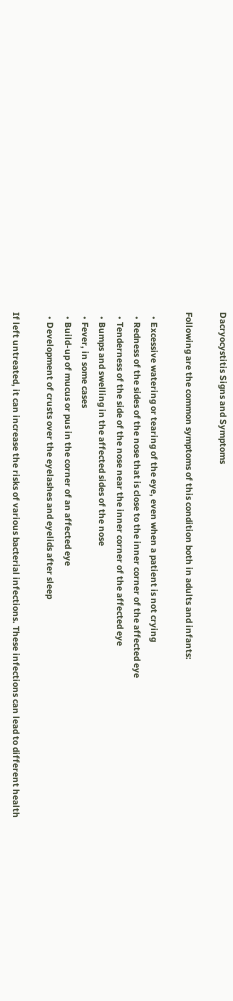Dacryocystitis Signs and Symptoms

Following are the common symptoms of this condition both in adults and infants:

  • Excessive watering or tearing of the eye, even when a patient is not crying
  • Redness of the sides of the nose that is close to the inner corner of the affected eye
  • Tenderness of the side of the nose near the inner corner of the affected eye
  • Bumps and swelling in the affected sides of the nose
  • Fever, in some cases
  • Build-up of mucus or pus in the corner of an affected eye
  • Development of crusts over the eyelashes and eyelids after sleep

If left untreated, it can increase the risks of various bacterial infections. These infections can lead to different health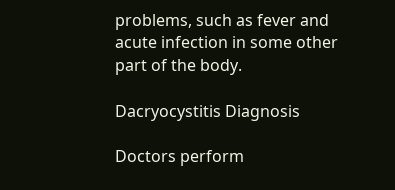problems, such as fever and acute infection in some other part of the body.

Dacryocystitis Diagnosis

Doctors perform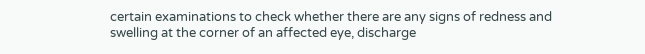certain examinations to check whether there are any signs of redness and swelling at the corner of an affected eye, discharge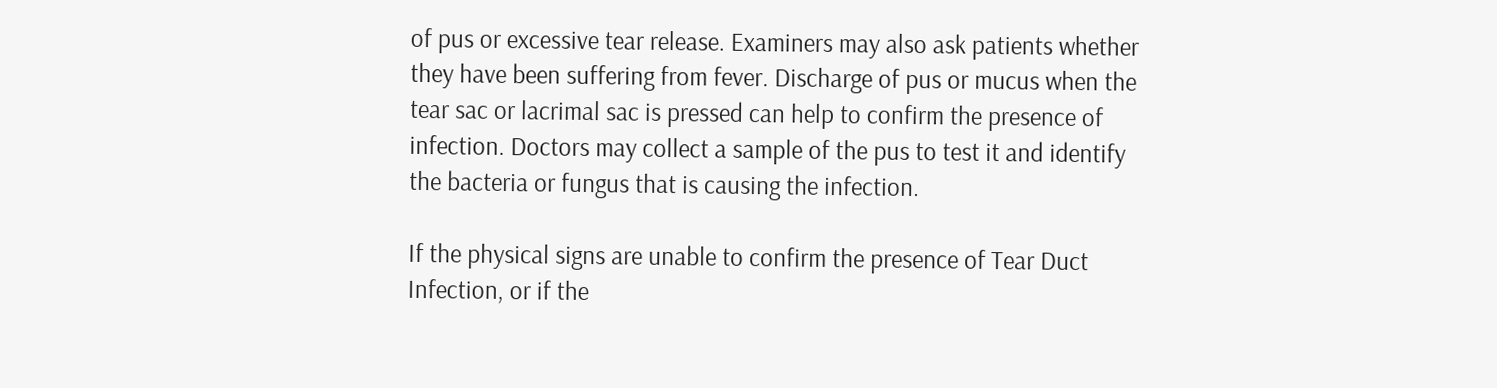of pus or excessive tear release. Examiners may also ask patients whether they have been suffering from fever. Discharge of pus or mucus when the tear sac or lacrimal sac is pressed can help to confirm the presence of infection. Doctors may collect a sample of the pus to test it and identify the bacteria or fungus that is causing the infection.

If the physical signs are unable to confirm the presence of Tear Duct Infection, or if the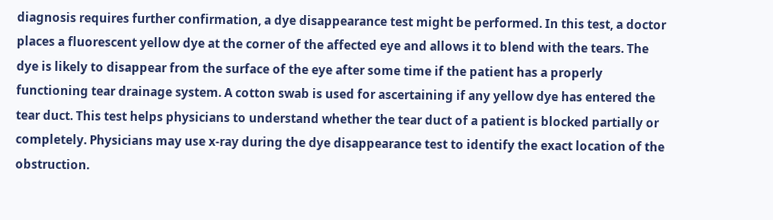diagnosis requires further confirmation, a dye disappearance test might be performed. In this test, a doctor places a fluorescent yellow dye at the corner of the affected eye and allows it to blend with the tears. The dye is likely to disappear from the surface of the eye after some time if the patient has a properly functioning tear drainage system. A cotton swab is used for ascertaining if any yellow dye has entered the tear duct. This test helps physicians to understand whether the tear duct of a patient is blocked partially or completely. Physicians may use x-ray during the dye disappearance test to identify the exact location of the obstruction.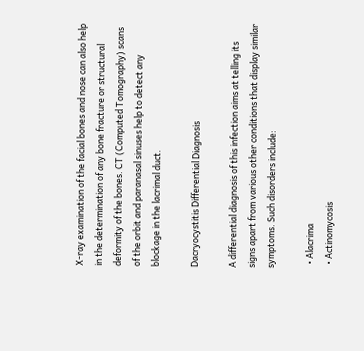X-ray examination of the facial bones and nose can also help in the determination of any bone fracture or structural deformity of the bones. CT (Computed Tomography) scans of the orbit and paranasal sinuses help to detect any blockage in the lacrimal duct.

Dacryocystitis Differential Diagnosis

A differential diagnosis of this infection aims at telling its signs apart from various other conditions that display similar symptoms. Such disorders include:

  • Alacrima
  • Actinomycosis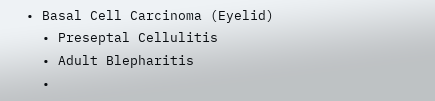• Basal Cell Carcinoma (Eyelid)
  • Preseptal Cellulitis
  • Adult Blepharitis
  •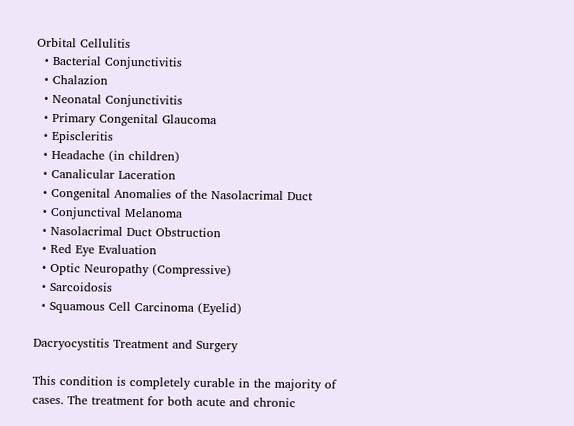Orbital Cellulitis
  • Bacterial Conjunctivitis
  • Chalazion
  • Neonatal Conjunctivitis
  • Primary Congenital Glaucoma
  • Episcleritis
  • Headache (in children)
  • Canalicular Laceration
  • Congenital Anomalies of the Nasolacrimal Duct
  • Conjunctival Melanoma
  • Nasolacrimal Duct Obstruction
  • Red Eye Evaluation
  • Optic Neuropathy (Compressive)
  • Sarcoidosis
  • Squamous Cell Carcinoma (Eyelid)

Dacryocystitis Treatment and Surgery

This condition is completely curable in the majority of cases. The treatment for both acute and chronic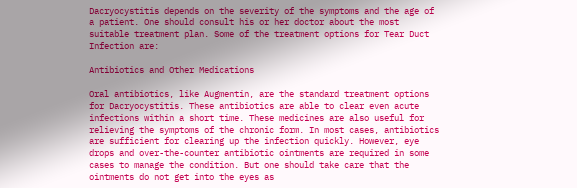Dacryocystitis depends on the severity of the symptoms and the age of a patient. One should consult his or her doctor about the most suitable treatment plan. Some of the treatment options for Tear Duct Infection are:

Antibiotics and Other Medications

Oral antibiotics, like Augmentin, are the standard treatment options for Dacryocystitis. These antibiotics are able to clear even acute infections within a short time. These medicines are also useful for relieving the symptoms of the chronic form. In most cases, antibiotics are sufficient for clearing up the infection quickly. However, eye drops and over-the-counter antibiotic ointments are required in some cases to manage the condition. But one should take care that the ointments do not get into the eyes as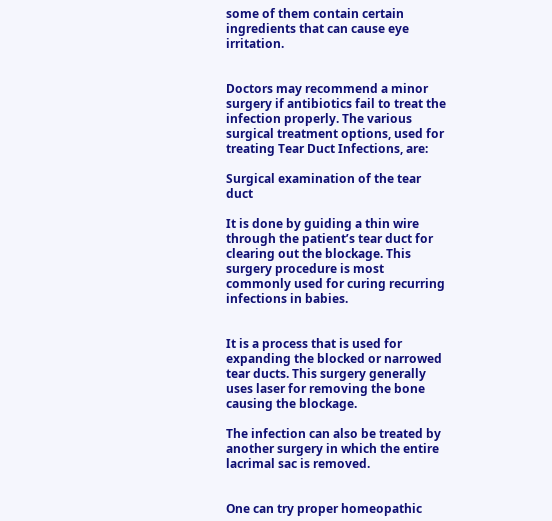some of them contain certain ingredients that can cause eye irritation.


Doctors may recommend a minor surgery if antibiotics fail to treat the infection properly. The various surgical treatment options, used for treating Tear Duct Infections, are:

Surgical examination of the tear duct

It is done by guiding a thin wire through the patient’s tear duct for clearing out the blockage. This surgery procedure is most commonly used for curing recurring infections in babies.


It is a process that is used for expanding the blocked or narrowed tear ducts. This surgery generally uses laser for removing the bone causing the blockage.

The infection can also be treated by another surgery in which the entire lacrimal sac is removed.


One can try proper homeopathic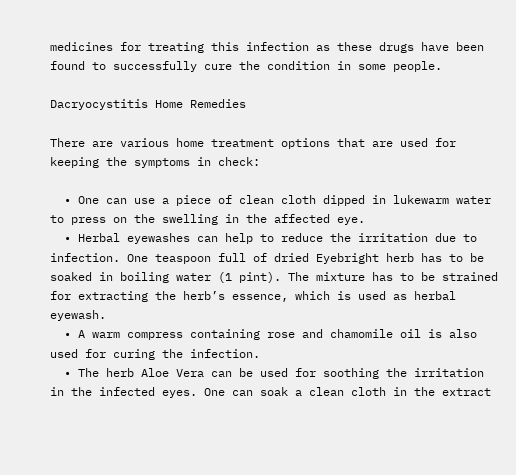medicines for treating this infection as these drugs have been found to successfully cure the condition in some people.

Dacryocystitis Home Remedies

There are various home treatment options that are used for keeping the symptoms in check:

  • One can use a piece of clean cloth dipped in lukewarm water to press on the swelling in the affected eye.
  • Herbal eyewashes can help to reduce the irritation due to infection. One teaspoon full of dried Eyebright herb has to be soaked in boiling water (1 pint). The mixture has to be strained for extracting the herb’s essence, which is used as herbal eyewash.
  • A warm compress containing rose and chamomile oil is also used for curing the infection.
  • The herb Aloe Vera can be used for soothing the irritation in the infected eyes. One can soak a clean cloth in the extract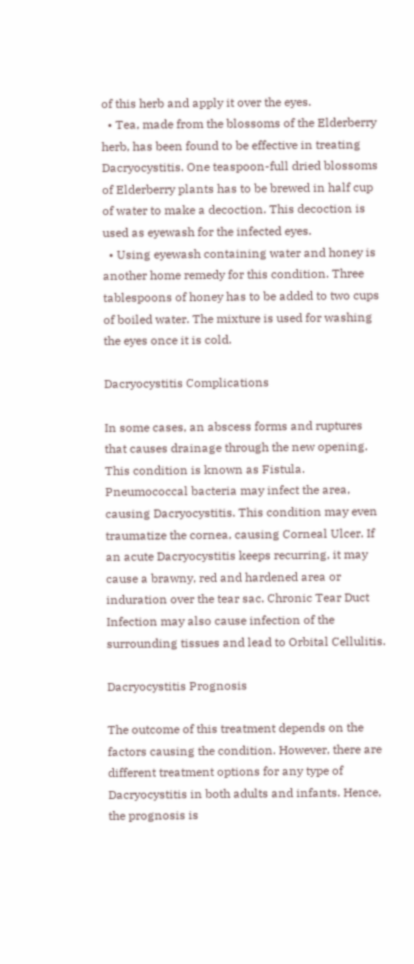of this herb and apply it over the eyes.
  • Tea, made from the blossoms of the Elderberry herb, has been found to be effective in treating Dacryocystitis. One teaspoon-full dried blossoms of Elderberry plants has to be brewed in half cup of water to make a decoction. This decoction is used as eyewash for the infected eyes.
  • Using eyewash containing water and honey is another home remedy for this condition. Three tablespoons of honey has to be added to two cups of boiled water. The mixture is used for washing the eyes once it is cold.

Dacryocystitis Complications

In some cases, an abscess forms and ruptures that causes drainage through the new opening. This condition is known as Fistula. Pneumococcal bacteria may infect the area, causing Dacryocystitis. This condition may even traumatize the cornea, causing Corneal Ulcer. If an acute Dacryocystitis keeps recurring, it may cause a brawny, red and hardened area or induration over the tear sac. Chronic Tear Duct Infection may also cause infection of the surrounding tissues and lead to Orbital Cellulitis.

Dacryocystitis Prognosis

The outcome of this treatment depends on the factors causing the condition. However, there are different treatment options for any type of Dacryocystitis in both adults and infants. Hence, the prognosis is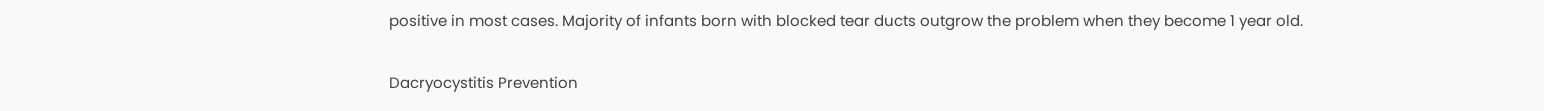positive in most cases. Majority of infants born with blocked tear ducts outgrow the problem when they become 1 year old.

Dacryocystitis Prevention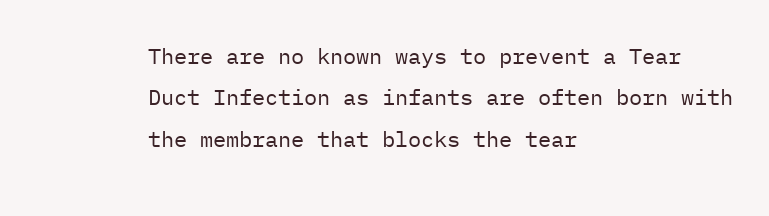There are no known ways to prevent a Tear Duct Infection as infants are often born with the membrane that blocks the tear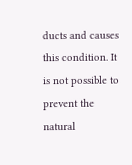ducts and causes this condition. It is not possible to prevent the natural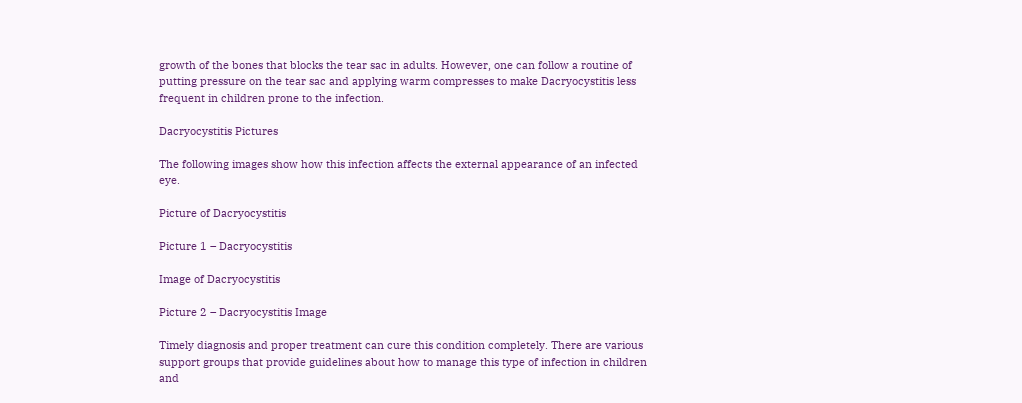growth of the bones that blocks the tear sac in adults. However, one can follow a routine of putting pressure on the tear sac and applying warm compresses to make Dacryocystitis less frequent in children prone to the infection.

Dacryocystitis Pictures

The following images show how this infection affects the external appearance of an infected eye.

Picture of Dacryocystitis

Picture 1 – Dacryocystitis

Image of Dacryocystitis

Picture 2 – Dacryocystitis Image

Timely diagnosis and proper treatment can cure this condition completely. There are various support groups that provide guidelines about how to manage this type of infection in children and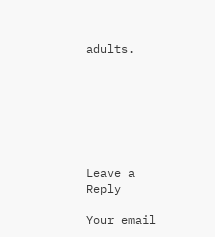adults.







Leave a Reply

Your email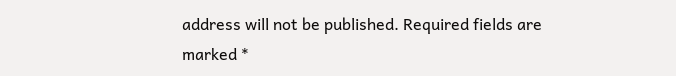address will not be published. Required fields are marked *